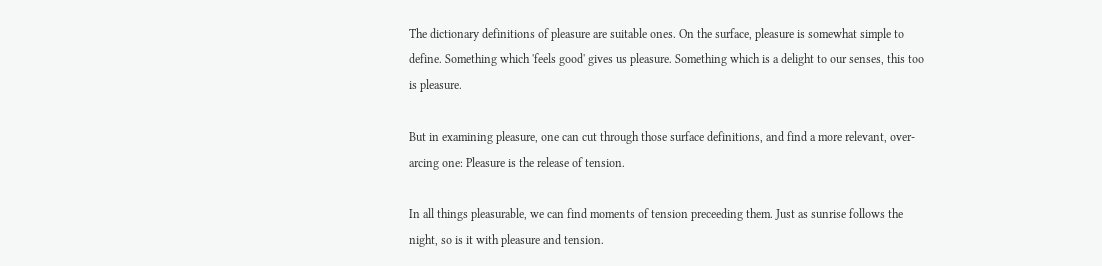The dictionary definitions of pleasure are suitable ones. On the surface, pleasure is somewhat simple to define. Something which 'feels good' gives us pleasure. Something which is a delight to our senses, this too is pleasure.

But in examining pleasure, one can cut through those surface definitions, and find a more relevant, over-arcing one: Pleasure is the release of tension.

In all things pleasurable, we can find moments of tension preceeding them. Just as sunrise follows the night, so is it with pleasure and tension.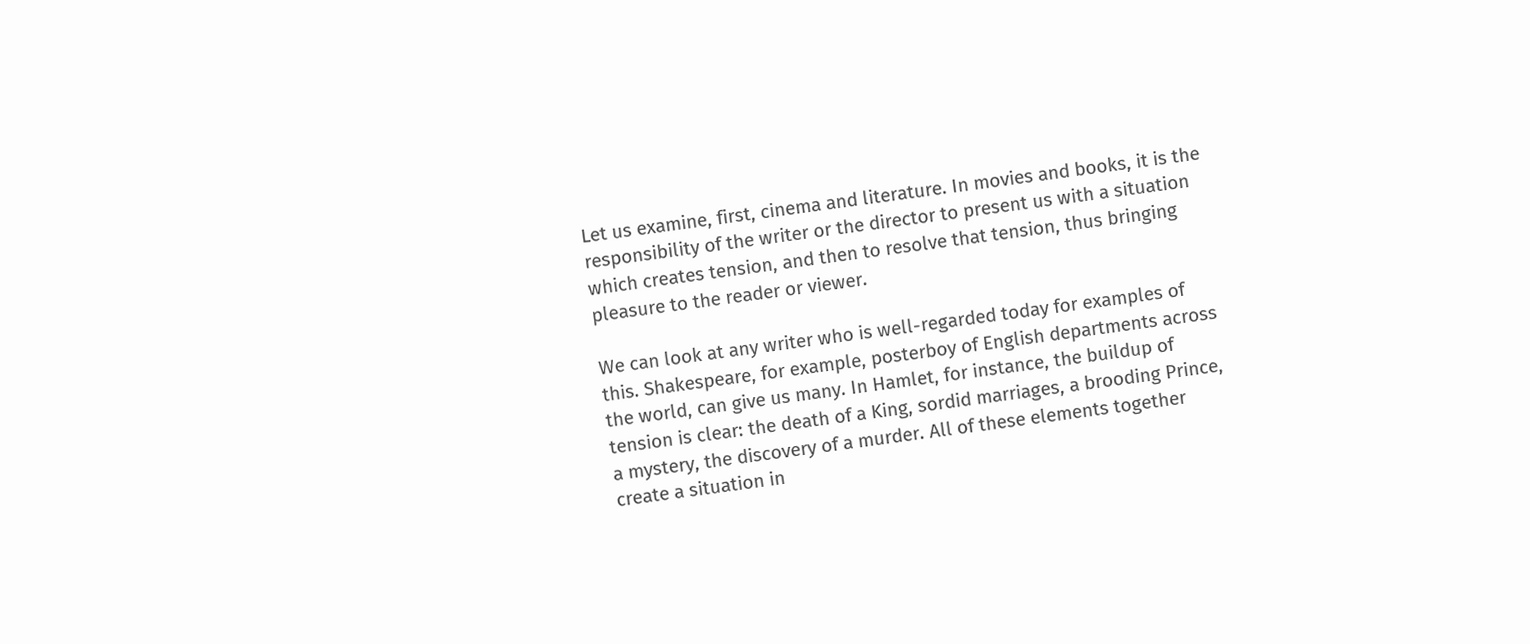Let us examine, first, cinema and literature. In movies and books, it is the responsibility of the writer or the director to present us with a situation which creates tension, and then to resolve that tension, thus bringing pleasure to the reader or viewer.

We can look at any writer who is well-regarded today for examples of this. Shakespeare, for example, posterboy of English departments across the world, can give us many. In Hamlet, for instance, the buildup of tension is clear: the death of a King, sordid marriages, a brooding Prince, a mystery, the discovery of a murder. All of these elements together create a situation in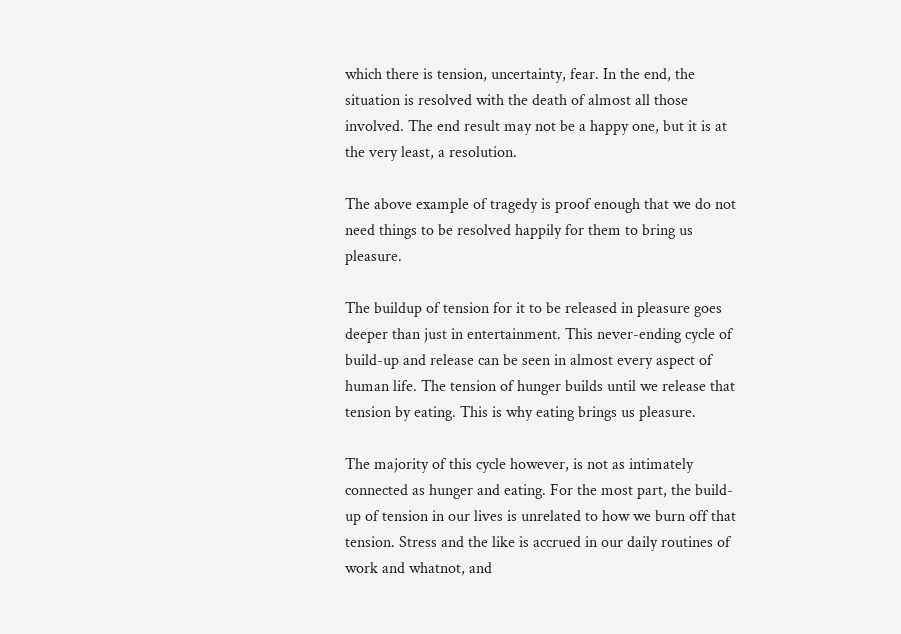which there is tension, uncertainty, fear. In the end, the situation is resolved with the death of almost all those involved. The end result may not be a happy one, but it is at the very least, a resolution.

The above example of tragedy is proof enough that we do not need things to be resolved happily for them to bring us pleasure.

The buildup of tension for it to be released in pleasure goes deeper than just in entertainment. This never-ending cycle of build-up and release can be seen in almost every aspect of human life. The tension of hunger builds until we release that tension by eating. This is why eating brings us pleasure.

The majority of this cycle however, is not as intimately connected as hunger and eating. For the most part, the build-up of tension in our lives is unrelated to how we burn off that tension. Stress and the like is accrued in our daily routines of work and whatnot, and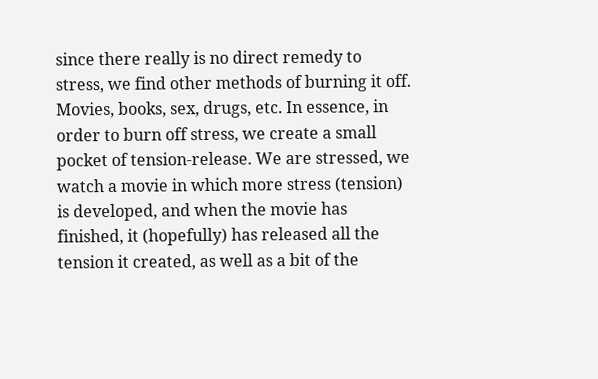since there really is no direct remedy to stress, we find other methods of burning it off. Movies, books, sex, drugs, etc. In essence, in order to burn off stress, we create a small pocket of tension-release. We are stressed, we watch a movie in which more stress (tension) is developed, and when the movie has finished, it (hopefully) has released all the tension it created, as well as a bit of the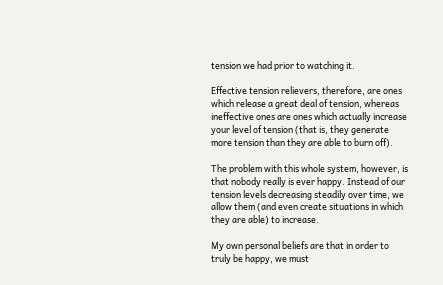tension we had prior to watching it.

Effective tension relievers, therefore, are ones which release a great deal of tension, whereas ineffective ones are ones which actually increase your level of tension (that is, they generate more tension than they are able to burn off).

The problem with this whole system, however, is that nobody really is ever happy. Instead of our tension levels decreasing steadily over time, we allow them (and even create situations in which they are able) to increase.

My own personal beliefs are that in order to truly be happy, we must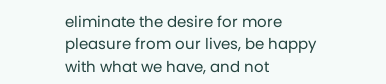eliminate the desire for more pleasure from our lives, be happy with what we have, and not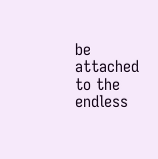be attached to the endless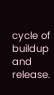cycle of buildup and release.